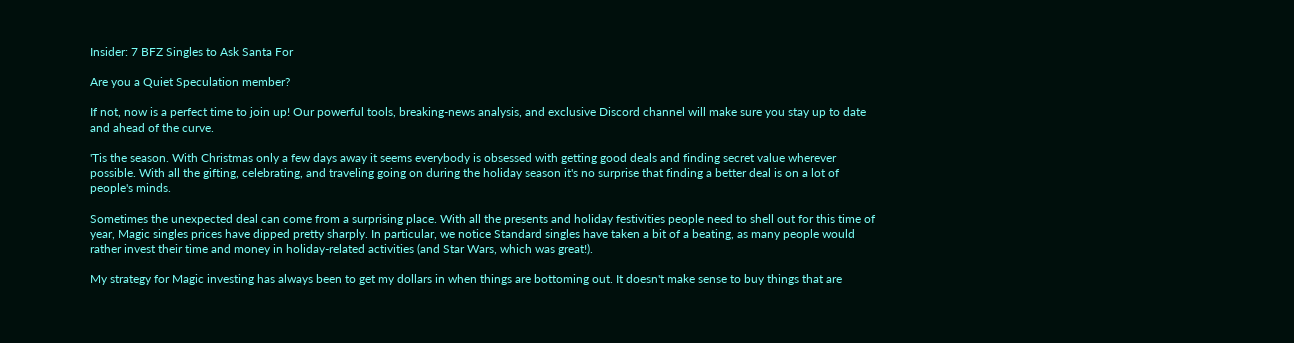Insider: 7 BFZ Singles to Ask Santa For

Are you a Quiet Speculation member?

If not, now is a perfect time to join up! Our powerful tools, breaking-news analysis, and exclusive Discord channel will make sure you stay up to date and ahead of the curve.

'Tis the season. With Christmas only a few days away it seems everybody is obsessed with getting good deals and finding secret value wherever possible. With all the gifting, celebrating, and traveling going on during the holiday season it's no surprise that finding a better deal is on a lot of people's minds.

Sometimes the unexpected deal can come from a surprising place. With all the presents and holiday festivities people need to shell out for this time of year, Magic singles prices have dipped pretty sharply. In particular, we notice Standard singles have taken a bit of a beating, as many people would rather invest their time and money in holiday-related activities (and Star Wars, which was great!).

My strategy for Magic investing has always been to get my dollars in when things are bottoming out. It doesn't make sense to buy things that are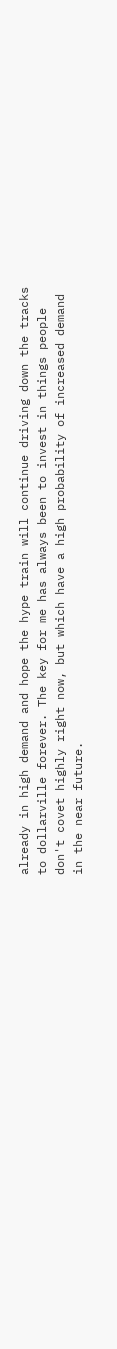already in high demand and hope the hype train will continue driving down the tracks to dollarville forever. The key for me has always been to invest in things people don't covet highly right now, but which have a high probability of increased demand in the near future.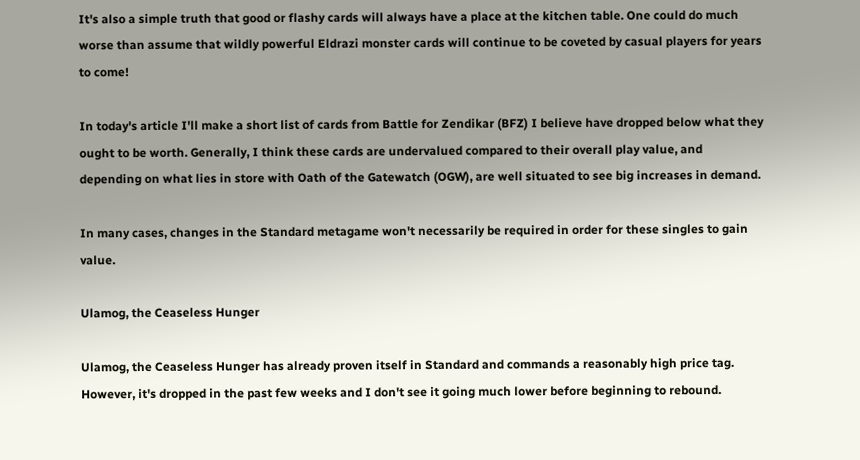It's also a simple truth that good or flashy cards will always have a place at the kitchen table. One could do much worse than assume that wildly powerful Eldrazi monster cards will continue to be coveted by casual players for years to come!

In today's article I'll make a short list of cards from Battle for Zendikar (BFZ) I believe have dropped below what they ought to be worth. Generally, I think these cards are undervalued compared to their overall play value, and depending on what lies in store with Oath of the Gatewatch (OGW), are well situated to see big increases in demand.

In many cases, changes in the Standard metagame won't necessarily be required in order for these singles to gain value.

Ulamog, the Ceaseless Hunger

Ulamog, the Ceaseless Hunger has already proven itself in Standard and commands a reasonably high price tag. However, it's dropped in the past few weeks and I don't see it going much lower before beginning to rebound.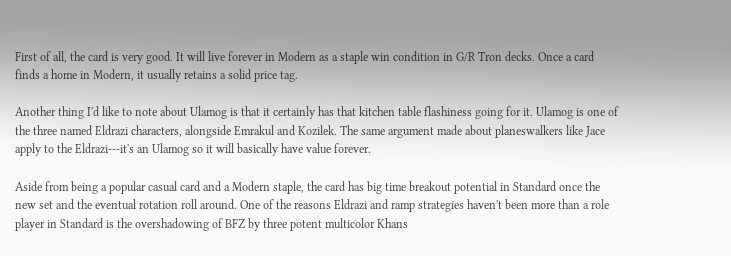First of all, the card is very good. It will live forever in Modern as a staple win condition in G/R Tron decks. Once a card finds a home in Modern, it usually retains a solid price tag.

Another thing I'd like to note about Ulamog is that it certainly has that kitchen table flashiness going for it. Ulamog is one of the three named Eldrazi characters, alongside Emrakul and Kozilek. The same argument made about planeswalkers like Jace apply to the Eldrazi---it's an Ulamog so it will basically have value forever.

Aside from being a popular casual card and a Modern staple, the card has big time breakout potential in Standard once the new set and the eventual rotation roll around. One of the reasons Eldrazi and ramp strategies haven't been more than a role player in Standard is the overshadowing of BFZ by three potent multicolor Khans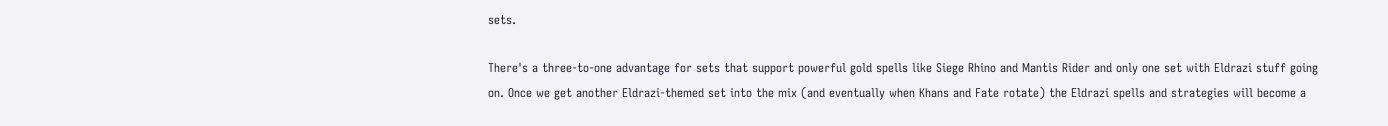sets.

There's a three-to-one advantage for sets that support powerful gold spells like Siege Rhino and Mantis Rider and only one set with Eldrazi stuff going on. Once we get another Eldrazi-themed set into the mix (and eventually when Khans and Fate rotate) the Eldrazi spells and strategies will become a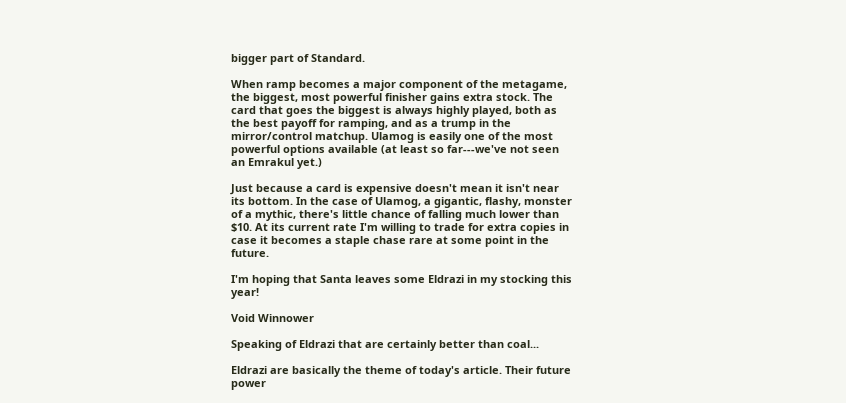bigger part of Standard.

When ramp becomes a major component of the metagame, the biggest, most powerful finisher gains extra stock. The card that goes the biggest is always highly played, both as the best payoff for ramping, and as a trump in the mirror/control matchup. Ulamog is easily one of the most powerful options available (at least so far---we've not seen an Emrakul yet.)

Just because a card is expensive doesn't mean it isn't near its bottom. In the case of Ulamog, a gigantic, flashy, monster of a mythic, there's little chance of falling much lower than $10. At its current rate I'm willing to trade for extra copies in case it becomes a staple chase rare at some point in the future.

I'm hoping that Santa leaves some Eldrazi in my stocking this year!

Void Winnower

Speaking of Eldrazi that are certainly better than coal...

Eldrazi are basically the theme of today's article. Their future power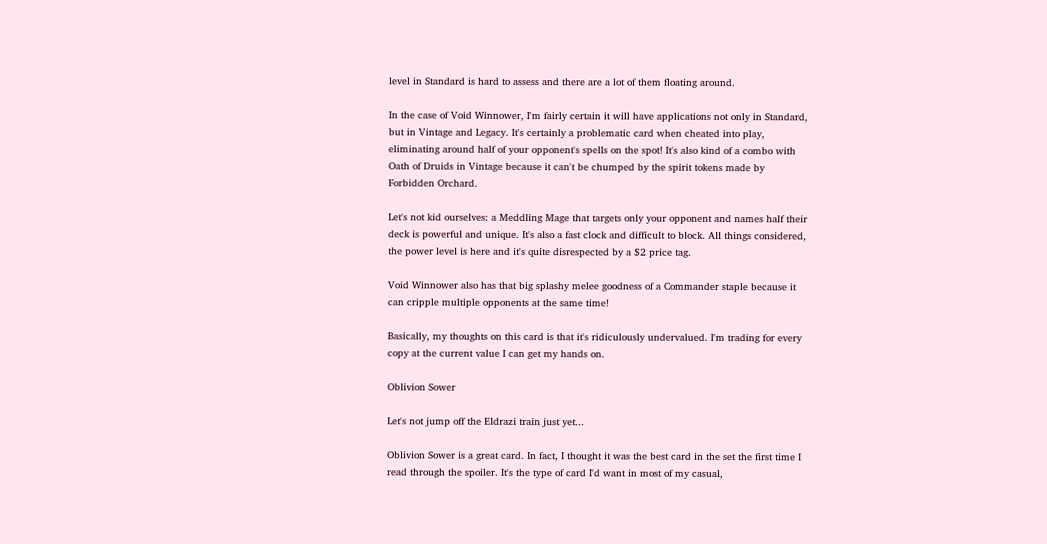level in Standard is hard to assess and there are a lot of them floating around.

In the case of Void Winnower, I'm fairly certain it will have applications not only in Standard, but in Vintage and Legacy. It's certainly a problematic card when cheated into play, eliminating around half of your opponent's spells on the spot! It's also kind of a combo with Oath of Druids in Vintage because it can't be chumped by the spirit tokens made by Forbidden Orchard.

Let's not kid ourselves: a Meddling Mage that targets only your opponent and names half their deck is powerful and unique. It's also a fast clock and difficult to block. All things considered, the power level is here and it's quite disrespected by a $2 price tag.

Void Winnower also has that big splashy melee goodness of a Commander staple because it can cripple multiple opponents at the same time!

Basically, my thoughts on this card is that it's ridiculously undervalued. I'm trading for every copy at the current value I can get my hands on.

Oblivion Sower

Let's not jump off the Eldrazi train just yet...

Oblivion Sower is a great card. In fact, I thought it was the best card in the set the first time I read through the spoiler. It's the type of card I'd want in most of my casual,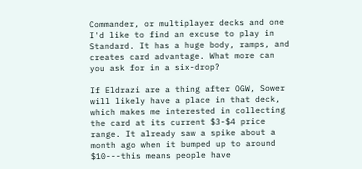Commander, or multiplayer decks and one I'd like to find an excuse to play in Standard. It has a huge body, ramps, and creates card advantage. What more can you ask for in a six-drop?

If Eldrazi are a thing after OGW, Sower will likely have a place in that deck, which makes me interested in collecting the card at its current $3-$4 price range. It already saw a spike about a month ago when it bumped up to around $10---this means people have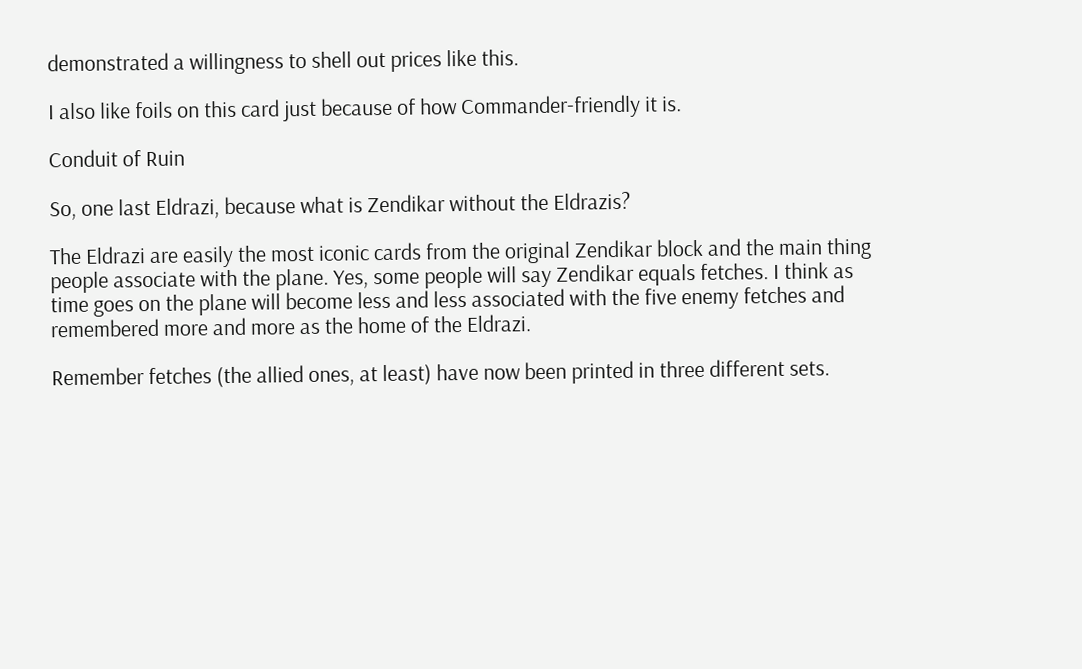demonstrated a willingness to shell out prices like this.

I also like foils on this card just because of how Commander-friendly it is.

Conduit of Ruin

So, one last Eldrazi, because what is Zendikar without the Eldrazis?

The Eldrazi are easily the most iconic cards from the original Zendikar block and the main thing people associate with the plane. Yes, some people will say Zendikar equals fetches. I think as time goes on the plane will become less and less associated with the five enemy fetches and remembered more and more as the home of the Eldrazi.

Remember fetches (the allied ones, at least) have now been printed in three different sets.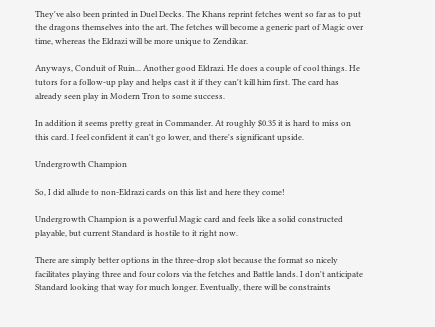They've also been printed in Duel Decks. The Khans reprint fetches went so far as to put the dragons themselves into the art. The fetches will become a generic part of Magic over time, whereas the Eldrazi will be more unique to Zendikar.

Anyways, Conduit of Ruin... Another good Eldrazi. He does a couple of cool things. He tutors for a follow-up play and helps cast it if they can't kill him first. The card has already seen play in Modern Tron to some success.

In addition it seems pretty great in Commander. At roughly $0.35 it is hard to miss on this card. I feel confident it can't go lower, and there's significant upside.

Undergrowth Champion

So, I did allude to non-Eldrazi cards on this list and here they come!

Undergrowth Champion is a powerful Magic card and feels like a solid constructed playable, but current Standard is hostile to it right now.

There are simply better options in the three-drop slot because the format so nicely facilitates playing three and four colors via the fetches and Battle lands. I don't anticipate Standard looking that way for much longer. Eventually, there will be constraints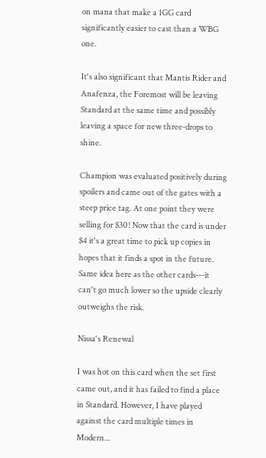on mana that make a 1GG card significantly easier to cast than a WBG one.

It's also significant that Mantis Rider and Anafenza, the Foremost will be leaving Standard at the same time and possibly leaving a space for new three-drops to shine.

Champion was evaluated positively during spoilers and came out of the gates with a steep price tag. At one point they were selling for $30! Now that the card is under $4 it's a great time to pick up copies in hopes that it finds a spot in the future. Same idea here as the other cards---it can't go much lower so the upside clearly outweighs the risk.

Nissa's Renewal

I was hot on this card when the set first came out, and it has failed to find a place in Standard. However, I have played against the card multiple times in Modern...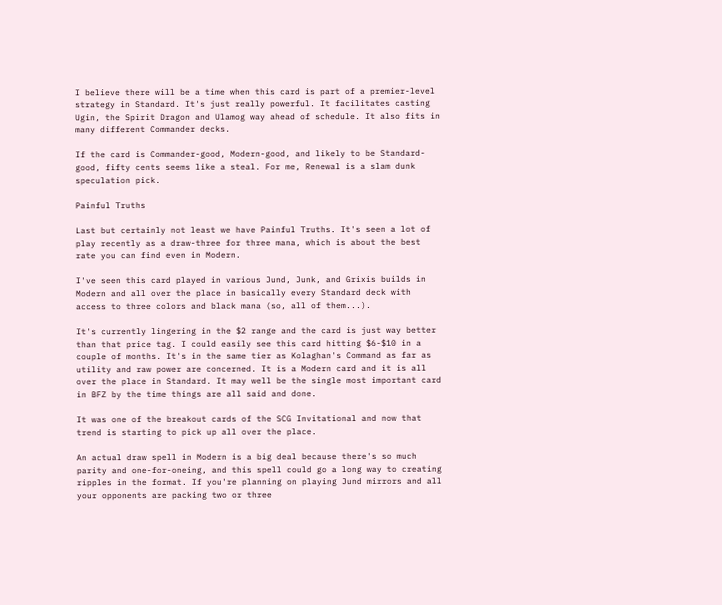I believe there will be a time when this card is part of a premier-level strategy in Standard. It's just really powerful. It facilitates casting Ugin, the Spirit Dragon and Ulamog way ahead of schedule. It also fits in many different Commander decks.

If the card is Commander-good, Modern-good, and likely to be Standard-good, fifty cents seems like a steal. For me, Renewal is a slam dunk speculation pick.

Painful Truths

Last but certainly not least we have Painful Truths. It's seen a lot of play recently as a draw-three for three mana, which is about the best rate you can find even in Modern.

I've seen this card played in various Jund, Junk, and Grixis builds in Modern and all over the place in basically every Standard deck with access to three colors and black mana (so, all of them...).

It's currently lingering in the $2 range and the card is just way better than that price tag. I could easily see this card hitting $6-$10 in a couple of months. It's in the same tier as Kolaghan's Command as far as utility and raw power are concerned. It is a Modern card and it is all over the place in Standard. It may well be the single most important card in BFZ by the time things are all said and done.

It was one of the breakout cards of the SCG Invitational and now that trend is starting to pick up all over the place.

An actual draw spell in Modern is a big deal because there's so much parity and one-for-oneing, and this spell could go a long way to creating ripples in the format. If you're planning on playing Jund mirrors and all your opponents are packing two or three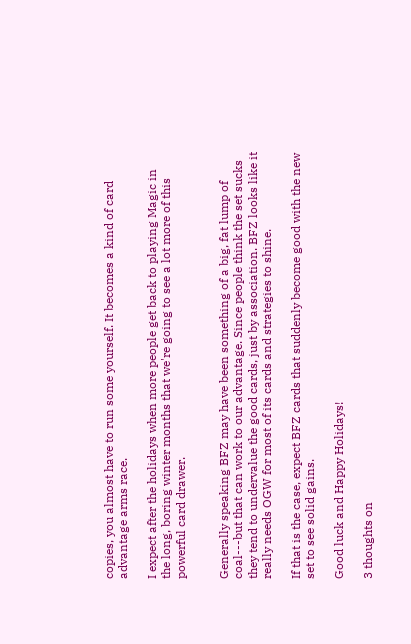copies, you almost have to run some yourself. It becomes a kind of card advantage arms race.

I expect after the holidays when more people get back to playing Magic in the long, boring winter months that we're going to see a lot more of this powerful card drawer.


Generally speaking BFZ may have been something of a big, fat lump of coal---but that can work to our advantage. Since people think the set sucks they tend to undervalue the good cards, just by association. BFZ looks like it really needs OGW for most of its cards and strategies to shine.

If that is the case, expect BFZ cards that suddenly become good with the new set to see solid gains.

Good luck and Happy Holidays!

3 thoughts on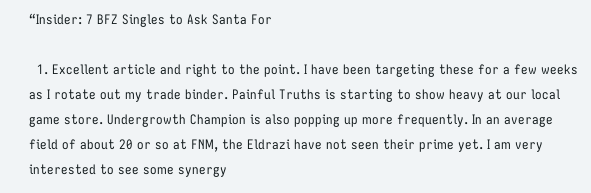“Insider: 7 BFZ Singles to Ask Santa For

  1. Excellent article and right to the point. I have been targeting these for a few weeks as I rotate out my trade binder. Painful Truths is starting to show heavy at our local game store. Undergrowth Champion is also popping up more frequently. In an average field of about 20 or so at FNM, the Eldrazi have not seen their prime yet. I am very interested to see some synergy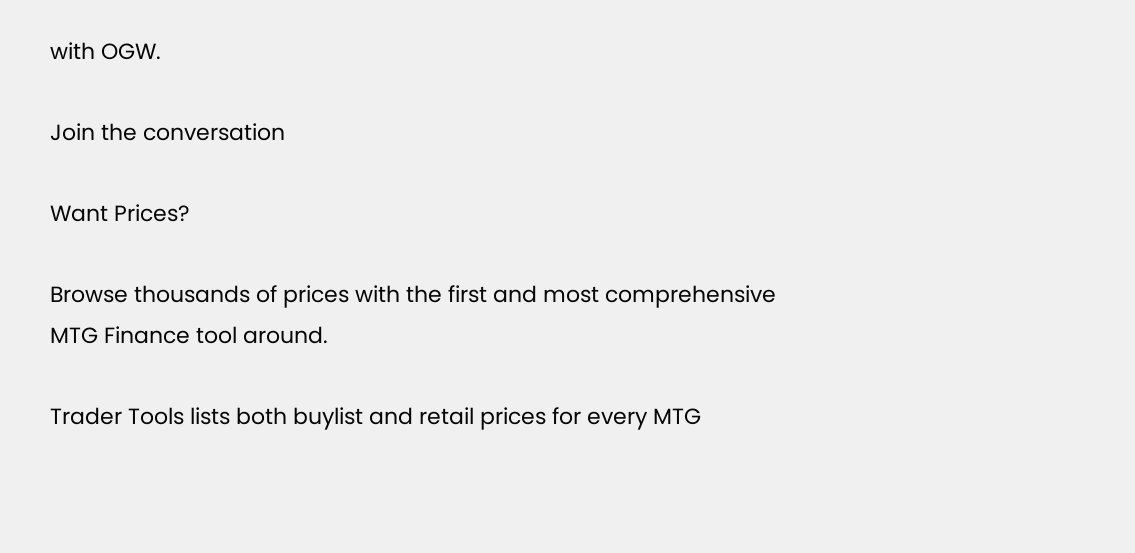with OGW.

Join the conversation

Want Prices?

Browse thousands of prices with the first and most comprehensive MTG Finance tool around.

Trader Tools lists both buylist and retail prices for every MTG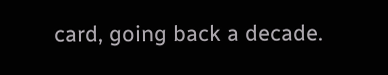card, going back a decade.